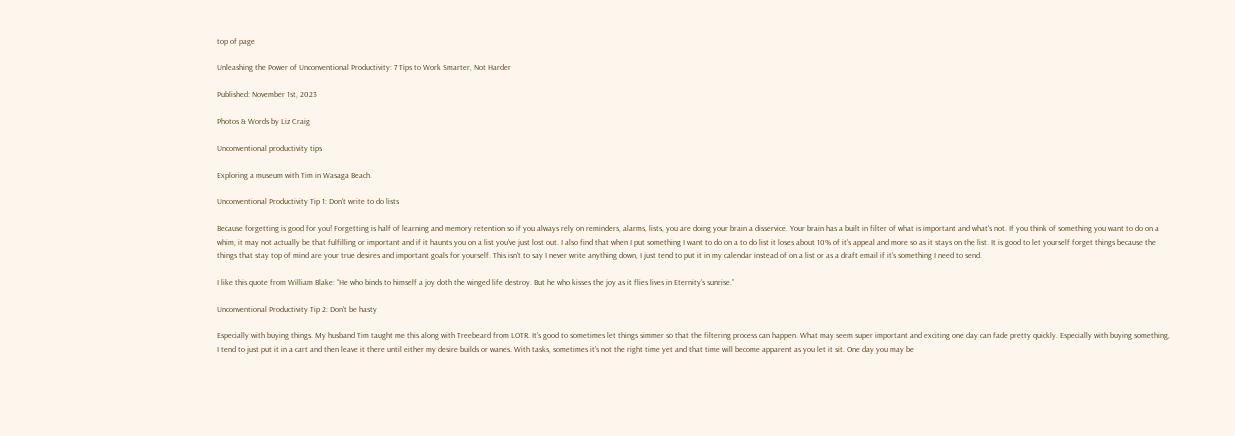top of page

Unleashing the Power of Unconventional Productivity: 7 Tips to Work Smarter, Not Harder

Published: November 1st, 2023

Photos & Words by Liz Craig

Unconventional productivity tips

Exploring a museum with Tim in Wasaga Beach.

Unconventional Productivity Tip 1: Don't write to do lists

Because forgetting is good for you! Forgetting is half of learning and memory retention so if you always rely on reminders, alarms, lists, you are doing your brain a disservice. Your brain has a built in filter of what is important and what's not. If you think of something you want to do on a whim, it may not actually be that fulfilling or important and if it haunts you on a list you've just lost out. I also find that when I put something I want to do on a to do list it loses about 10% of it's appeal and more so as it stays on the list. It is good to let yourself forget things because the things that stay top of mind are your true desires and important goals for yourself. This isn't to say I never write anything down, I just tend to put it in my calendar instead of on a list or as a draft email if it's something I need to send.

I like this quote from William Blake: “He who binds to himself a joy doth the winged life destroy. But he who kisses the joy as it flies lives in Eternity’s sunrise.”

Unconventional Productivity Tip 2: Don't be hasty

Especially with buying things. My husband Tim taught me this along with Treebeard from LOTR. It's good to sometimes let things simmer so that the filtering process can happen. What may seem super important and exciting one day can fade pretty quickly. Especially with buying something, I tend to just put it in a cart and then leave it there until either my desire builds or wanes. With tasks, sometimes it's not the right time yet and that time will become apparent as you let it sit. One day you may be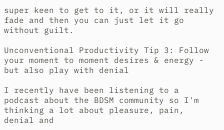super keen to get to it, or it will really fade and then you can just let it go without guilt.

Unconventional Productivity Tip 3: Follow your moment to moment desires & energy - but also play with denial

I recently have been listening to a podcast about the BDSM community so I'm thinking a lot about pleasure, pain, denial and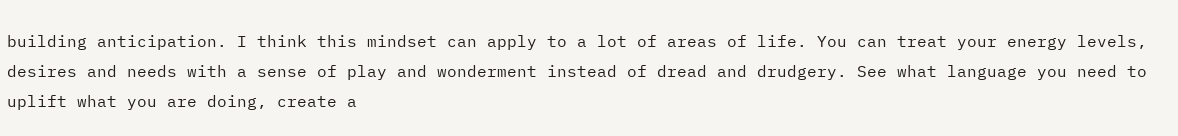building anticipation. I think this mindset can apply to a lot of areas of life. You can treat your energy levels, desires and needs with a sense of play and wonderment instead of dread and drudgery. See what language you need to uplift what you are doing, create a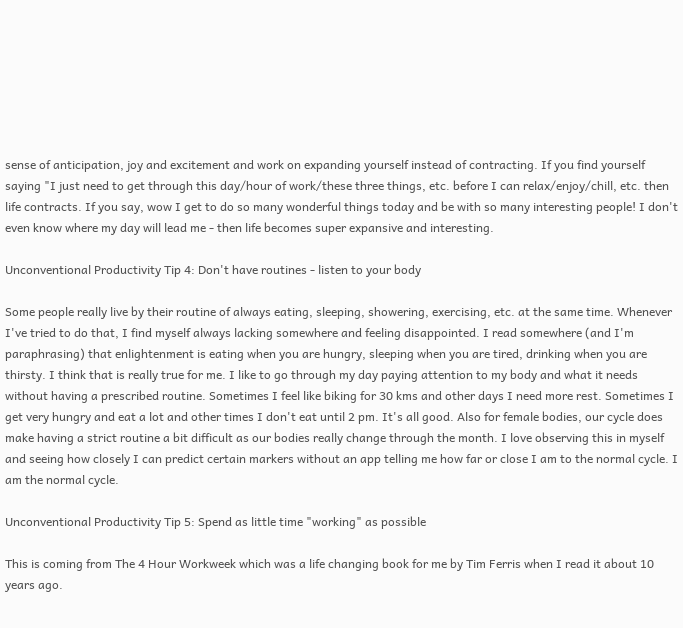sense of anticipation, joy and excitement and work on expanding yourself instead of contracting. If you find yourself saying "I just need to get through this day/hour of work/these three things, etc. before I can relax/enjoy/chill, etc. then life contracts. If you say, wow I get to do so many wonderful things today and be with so many interesting people! I don't even know where my day will lead me - then life becomes super expansive and interesting.

Unconventional Productivity Tip 4: Don't have routines - listen to your body

Some people really live by their routine of always eating, sleeping, showering, exercising, etc. at the same time. Whenever I've tried to do that, I find myself always lacking somewhere and feeling disappointed. I read somewhere (and I'm paraphrasing) that enlightenment is eating when you are hungry, sleeping when you are tired, drinking when you are thirsty. I think that is really true for me. I like to go through my day paying attention to my body and what it needs without having a prescribed routine. Sometimes I feel like biking for 30 kms and other days I need more rest. Sometimes I get very hungry and eat a lot and other times I don't eat until 2 pm. It's all good. Also for female bodies, our cycle does make having a strict routine a bit difficult as our bodies really change through the month. I love observing this in myself and seeing how closely I can predict certain markers without an app telling me how far or close I am to the normal cycle. I am the normal cycle.

Unconventional Productivity Tip 5: Spend as little time "working" as possible

This is coming from The 4 Hour Workweek which was a life changing book for me by Tim Ferris when I read it about 10 years ago.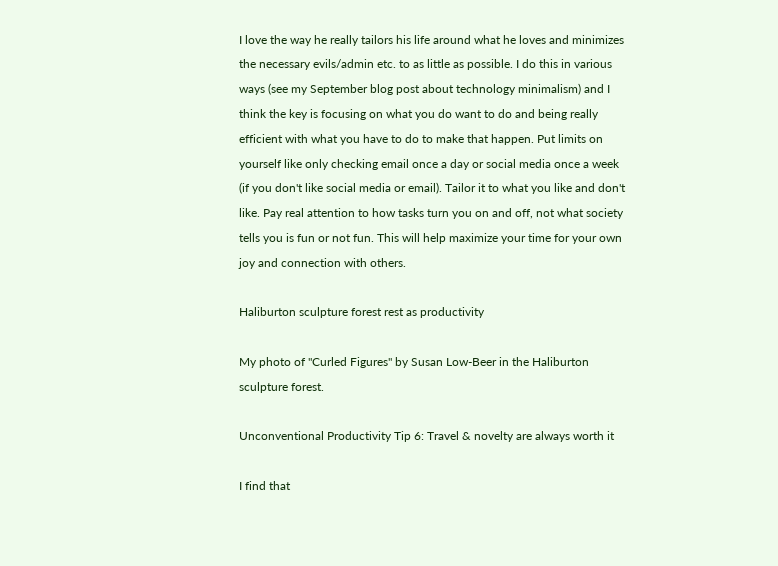I love the way he really tailors his life around what he loves and minimizes the necessary evils/admin etc. to as little as possible. I do this in various ways (see my September blog post about technology minimalism) and I think the key is focusing on what you do want to do and being really efficient with what you have to do to make that happen. Put limits on yourself like only checking email once a day or social media once a week (if you don't like social media or email). Tailor it to what you like and don't like. Pay real attention to how tasks turn you on and off, not what society tells you is fun or not fun. This will help maximize your time for your own joy and connection with others.

Haliburton sculpture forest rest as productivity

My photo of "Curled Figures" by Susan Low-Beer in the Haliburton sculpture forest.

Unconventional Productivity Tip 6: Travel & novelty are always worth it

I find that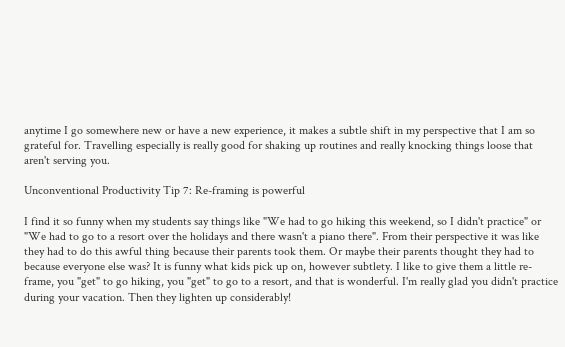anytime I go somewhere new or have a new experience, it makes a subtle shift in my perspective that I am so grateful for. Travelling especially is really good for shaking up routines and really knocking things loose that aren't serving you.

Unconventional Productivity Tip 7: Re-framing is powerful

I find it so funny when my students say things like "We had to go hiking this weekend, so I didn't practice" or "We had to go to a resort over the holidays and there wasn't a piano there". From their perspective it was like they had to do this awful thing because their parents took them. Or maybe their parents thought they had to because everyone else was? It is funny what kids pick up on, however subtlety. I like to give them a little re-frame, you "get" to go hiking, you "get" to go to a resort, and that is wonderful. I'm really glad you didn't practice during your vacation. Then they lighten up considerably!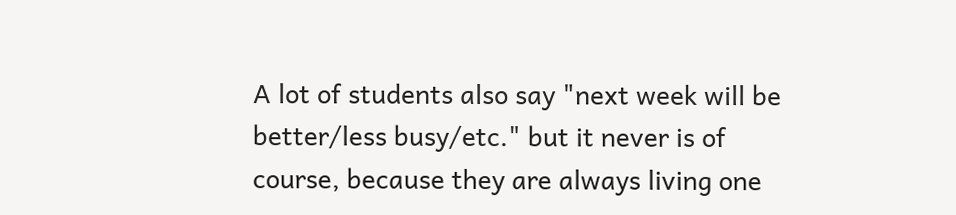A lot of students also say "next week will be better/less busy/etc." but it never is of course, because they are always living one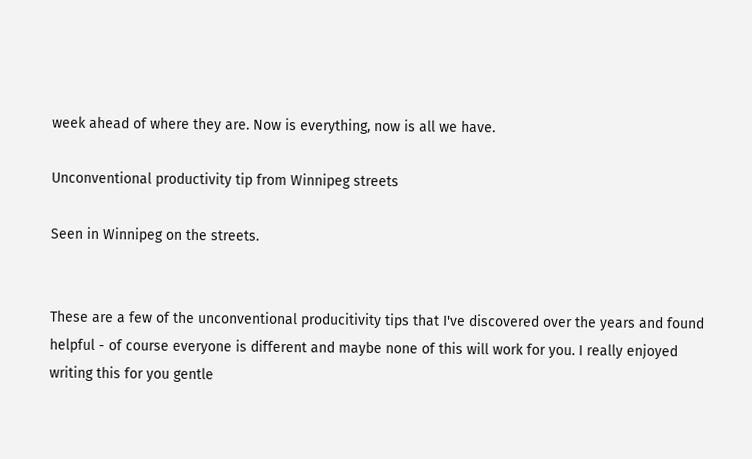week ahead of where they are. Now is everything, now is all we have.

Unconventional productivity tip from Winnipeg streets

Seen in Winnipeg on the streets.


These are a few of the unconventional producitivity tips that I've discovered over the years and found helpful - of course everyone is different and maybe none of this will work for you. I really enjoyed writing this for you gentle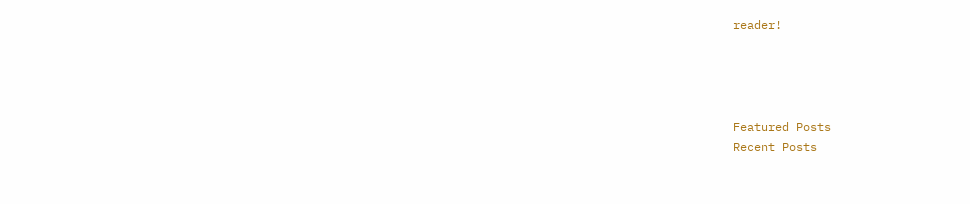reader!




Featured Posts
Recent Posts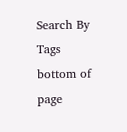Search By Tags
bottom of page